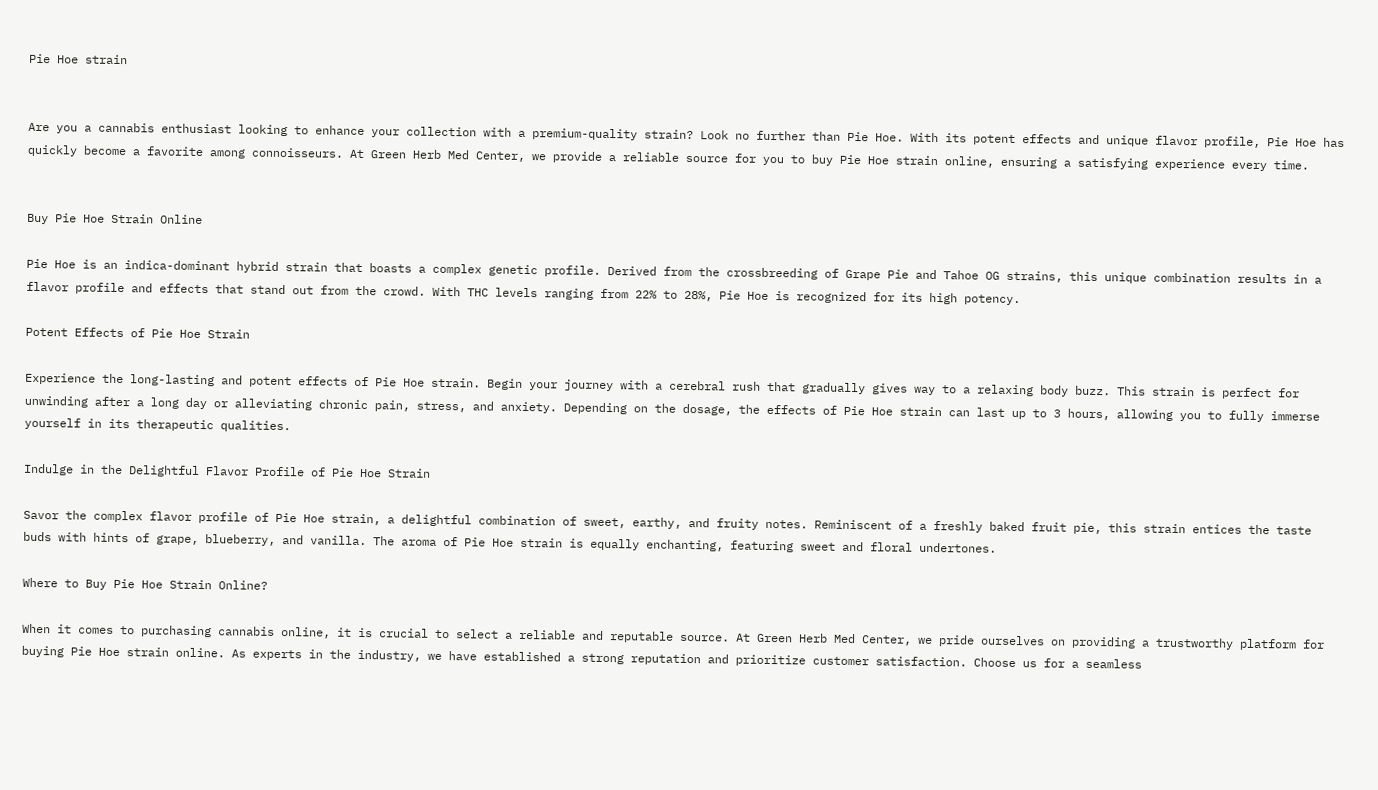Pie Hoe strain


Are you a cannabis enthusiast looking to enhance your collection with a premium-quality strain? Look no further than Pie Hoe. With its potent effects and unique flavor profile, Pie Hoe has quickly become a favorite among connoisseurs. At Green Herb Med Center, we provide a reliable source for you to buy Pie Hoe strain online, ensuring a satisfying experience every time.


Buy Pie Hoe Strain Online

Pie Hoe is an indica-dominant hybrid strain that boasts a complex genetic profile. Derived from the crossbreeding of Grape Pie and Tahoe OG strains, this unique combination results in a flavor profile and effects that stand out from the crowd. With THC levels ranging from 22% to 28%, Pie Hoe is recognized for its high potency.

Potent Effects of Pie Hoe Strain

Experience the long-lasting and potent effects of Pie Hoe strain. Begin your journey with a cerebral rush that gradually gives way to a relaxing body buzz. This strain is perfect for unwinding after a long day or alleviating chronic pain, stress, and anxiety. Depending on the dosage, the effects of Pie Hoe strain can last up to 3 hours, allowing you to fully immerse yourself in its therapeutic qualities.

Indulge in the Delightful Flavor Profile of Pie Hoe Strain

Savor the complex flavor profile of Pie Hoe strain, a delightful combination of sweet, earthy, and fruity notes. Reminiscent of a freshly baked fruit pie, this strain entices the taste buds with hints of grape, blueberry, and vanilla. The aroma of Pie Hoe strain is equally enchanting, featuring sweet and floral undertones.

Where to Buy Pie Hoe Strain Online?

When it comes to purchasing cannabis online, it is crucial to select a reliable and reputable source. At Green Herb Med Center, we pride ourselves on providing a trustworthy platform for buying Pie Hoe strain online. As experts in the industry, we have established a strong reputation and prioritize customer satisfaction. Choose us for a seamless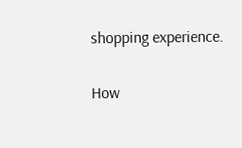shopping experience.

How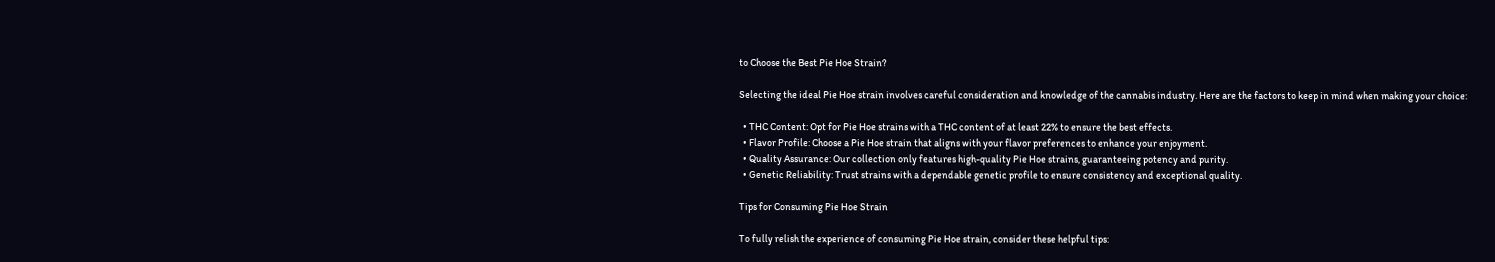to Choose the Best Pie Hoe Strain?

Selecting the ideal Pie Hoe strain involves careful consideration and knowledge of the cannabis industry. Here are the factors to keep in mind when making your choice:

  • THC Content: Opt for Pie Hoe strains with a THC content of at least 22% to ensure the best effects.
  • Flavor Profile: Choose a Pie Hoe strain that aligns with your flavor preferences to enhance your enjoyment.
  • Quality Assurance: Our collection only features high-quality Pie Hoe strains, guaranteeing potency and purity.
  • Genetic Reliability: Trust strains with a dependable genetic profile to ensure consistency and exceptional quality.

Tips for Consuming Pie Hoe Strain

To fully relish the experience of consuming Pie Hoe strain, consider these helpful tips: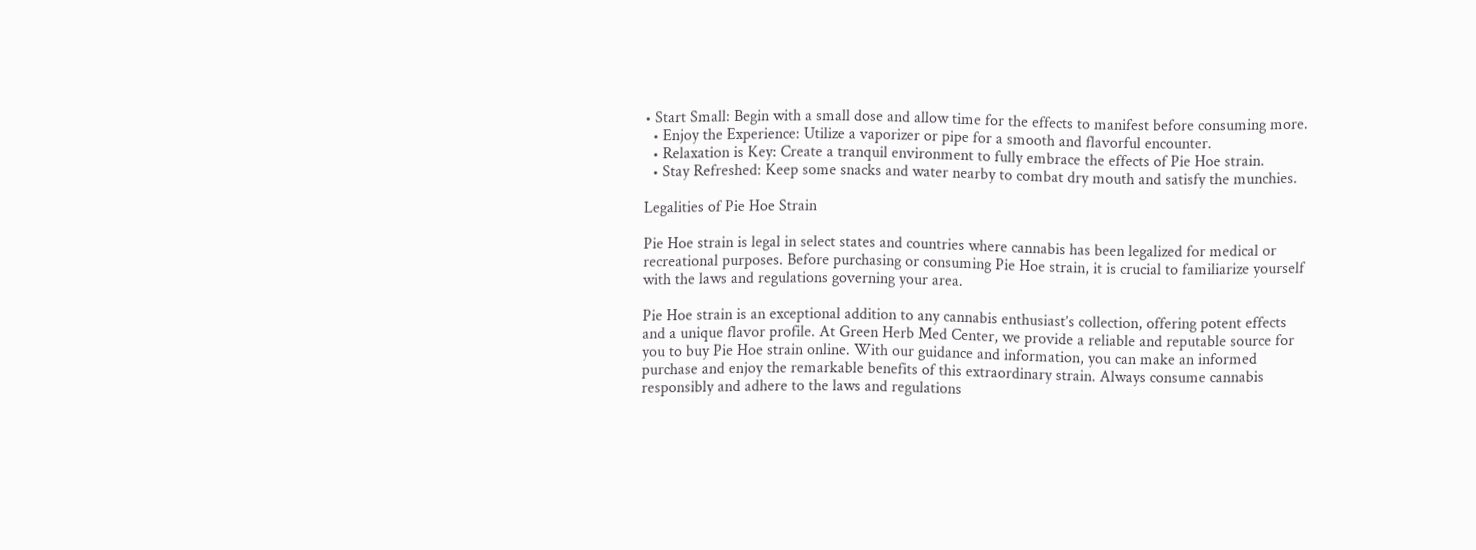• Start Small: Begin with a small dose and allow time for the effects to manifest before consuming more.
  • Enjoy the Experience: Utilize a vaporizer or pipe for a smooth and flavorful encounter.
  • Relaxation is Key: Create a tranquil environment to fully embrace the effects of Pie Hoe strain.
  • Stay Refreshed: Keep some snacks and water nearby to combat dry mouth and satisfy the munchies.

Legalities of Pie Hoe Strain

Pie Hoe strain is legal in select states and countries where cannabis has been legalized for medical or recreational purposes. Before purchasing or consuming Pie Hoe strain, it is crucial to familiarize yourself with the laws and regulations governing your area.

Pie Hoe strain is an exceptional addition to any cannabis enthusiast’s collection, offering potent effects and a unique flavor profile. At Green Herb Med Center, we provide a reliable and reputable source for you to buy Pie Hoe strain online. With our guidance and information, you can make an informed purchase and enjoy the remarkable benefits of this extraordinary strain. Always consume cannabis responsibly and adhere to the laws and regulations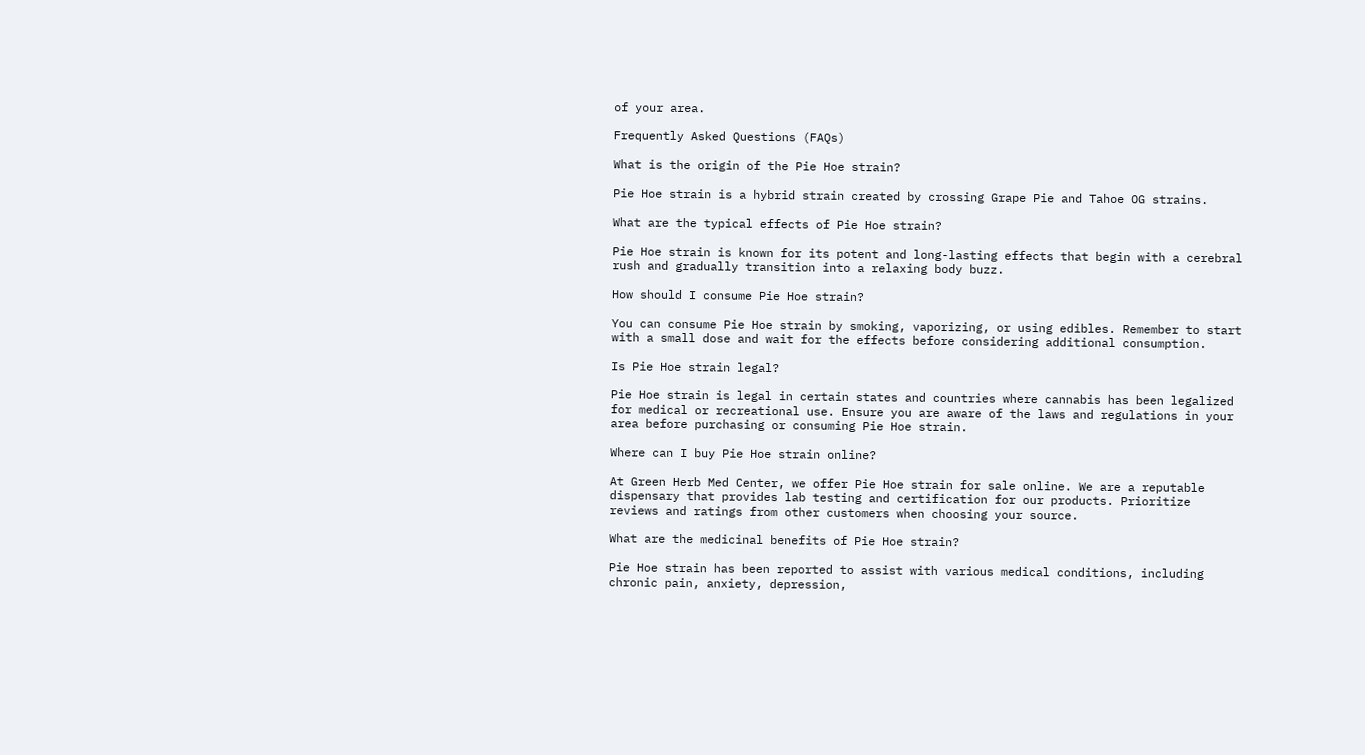of your area.

Frequently Asked Questions (FAQs)

What is the origin of the Pie Hoe strain?

Pie Hoe strain is a hybrid strain created by crossing Grape Pie and Tahoe OG strains.

What are the typical effects of Pie Hoe strain?

Pie Hoe strain is known for its potent and long-lasting effects that begin with a cerebral rush and gradually transition into a relaxing body buzz.

How should I consume Pie Hoe strain?

You can consume Pie Hoe strain by smoking, vaporizing, or using edibles. Remember to start with a small dose and wait for the effects before considering additional consumption.

Is Pie Hoe strain legal?

Pie Hoe strain is legal in certain states and countries where cannabis has been legalized for medical or recreational use. Ensure you are aware of the laws and regulations in your area before purchasing or consuming Pie Hoe strain.

Where can I buy Pie Hoe strain online?

At Green Herb Med Center, we offer Pie Hoe strain for sale online. We are a reputable dispensary that provides lab testing and certification for our products. Prioritize reviews and ratings from other customers when choosing your source.

What are the medicinal benefits of Pie Hoe strain?

Pie Hoe strain has been reported to assist with various medical conditions, including chronic pain, anxiety, depression,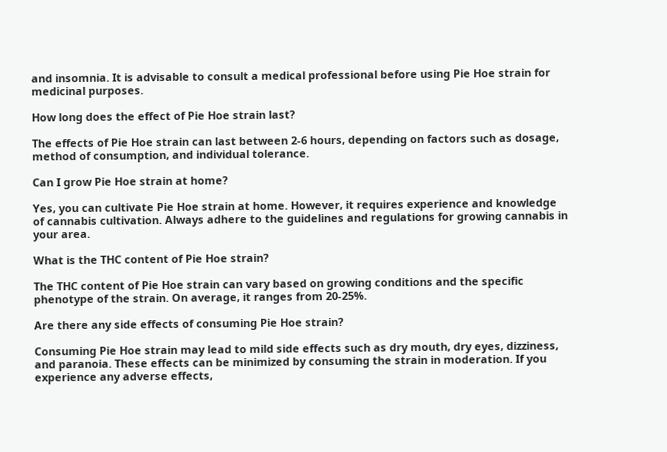and insomnia. It is advisable to consult a medical professional before using Pie Hoe strain for medicinal purposes.

How long does the effect of Pie Hoe strain last?

The effects of Pie Hoe strain can last between 2-6 hours, depending on factors such as dosage, method of consumption, and individual tolerance.

Can I grow Pie Hoe strain at home?

Yes, you can cultivate Pie Hoe strain at home. However, it requires experience and knowledge of cannabis cultivation. Always adhere to the guidelines and regulations for growing cannabis in your area.

What is the THC content of Pie Hoe strain?

The THC content of Pie Hoe strain can vary based on growing conditions and the specific phenotype of the strain. On average, it ranges from 20-25%.

Are there any side effects of consuming Pie Hoe strain?

Consuming Pie Hoe strain may lead to mild side effects such as dry mouth, dry eyes, dizziness, and paranoia. These effects can be minimized by consuming the strain in moderation. If you experience any adverse effects,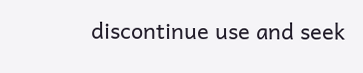discontinue use and seek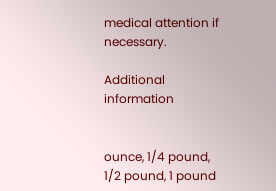medical attention if necessary.

Additional information


ounce, 1/4 pound, 1/2 pound, 1 pound